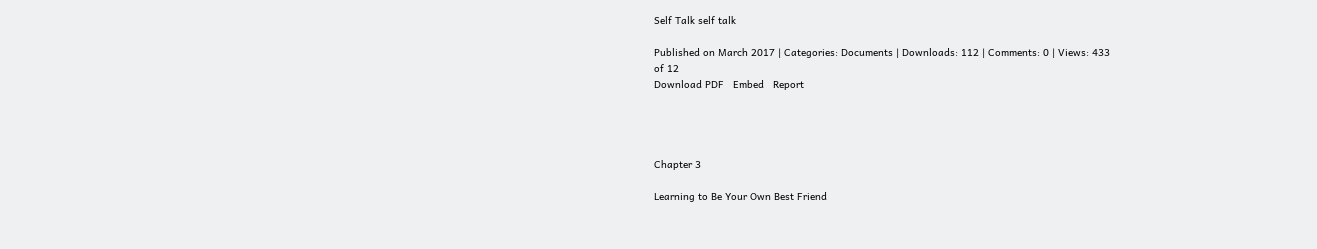Self Talk self talk

Published on March 2017 | Categories: Documents | Downloads: 112 | Comments: 0 | Views: 433
of 12
Download PDF   Embed   Report




Chapter 3

Learning to Be Your Own Best Friend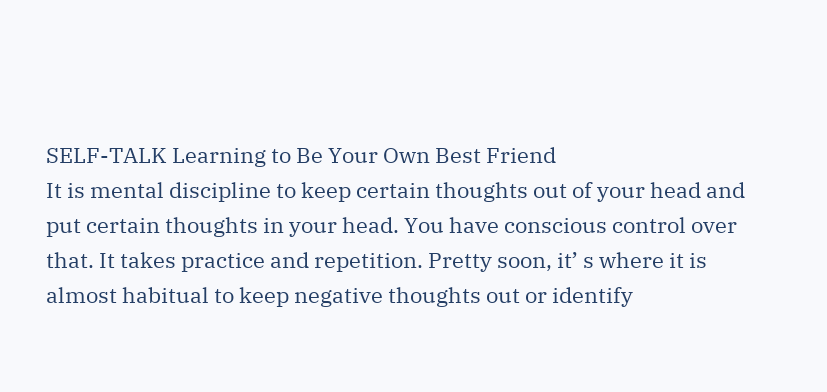SELF-TALK Learning to Be Your Own Best Friend
It is mental discipline to keep certain thoughts out of your head and put certain thoughts in your head. You have conscious control over that. It takes practice and repetition. Pretty soon, it’ s where it is almost habitual to keep negative thoughts out or identify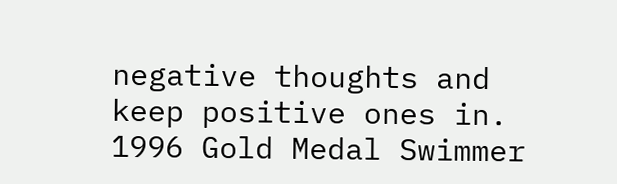negative thoughts and keep positive ones in. 1996 Gold Medal Swimmer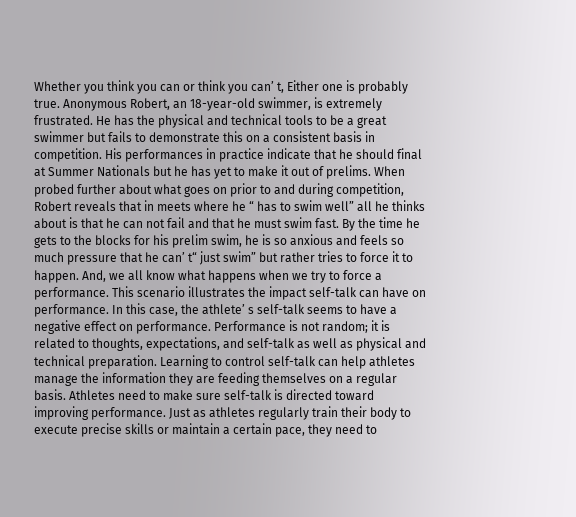Whether you think you can or think you can’ t, Either one is probably true. Anonymous Robert, an 18-year-old swimmer, is extremely frustrated. He has the physical and technical tools to be a great swimmer but fails to demonstrate this on a consistent basis in competition. His performances in practice indicate that he should final at Summer Nationals but he has yet to make it out of prelims. When probed further about what goes on prior to and during competition, Robert reveals that in meets where he “ has to swim well” all he thinks about is that he can not fail and that he must swim fast. By the time he gets to the blocks for his prelim swim, he is so anxious and feels so much pressure that he can’ t“ just swim” but rather tries to force it to happen. And, we all know what happens when we try to force a performance. This scenario illustrates the impact self-talk can have on performance. In this case, the athlete’ s self-talk seems to have a negative effect on performance. Performance is not random; it is related to thoughts, expectations, and self-talk as well as physical and technical preparation. Learning to control self-talk can help athletes manage the information they are feeding themselves on a regular basis. Athletes need to make sure self-talk is directed toward improving performance. Just as athletes regularly train their body to execute precise skills or maintain a certain pace, they need to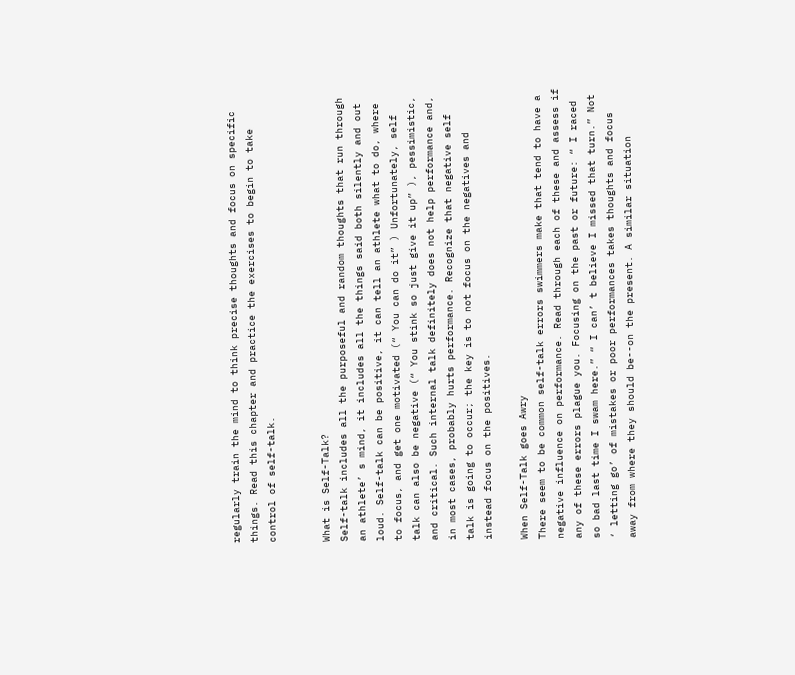regularly train the mind to think precise thoughts and focus on specific things. Read this chapter and practice the exercises to begin to take control of self-talk.


What is Self-Talk?
Self-talk includes all the purposeful and random thoughts that run through an athlete’ s mind, it includes all the things said both silently and out loud. Self-talk can be positive, it can tell an athlete what to do, where to focus, and get one motivated (“ You can do it” ) Unfortunately, self talk can also be negative (“ You stink so just give it up” ), pessimistic, and critical. Such internal talk definitely does not help performance and, in most cases, probably hurts performance. Recognize that negative self talk is going to occur; the key is to not focus on the negatives and instead focus on the positives.

When Self-Talk goes Awry
There seem to be common self-talk errors swimmers make that tend to have a negative influence on performance. Read through each of these and assess if any of these errors plague you. Focusing on the past or future: “ I raced so bad last time I swam here.” “ I can’ t believe I missed that turn.” Not ‘ letting go’ of mistakes or poor performances takes thoughts and focus away from where they should be--on the present. A similar situation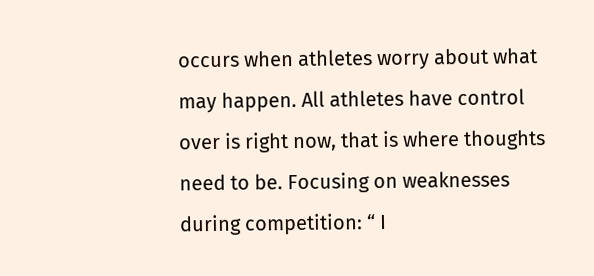occurs when athletes worry about what may happen. All athletes have control over is right now, that is where thoughts need to be. Focusing on weaknesses during competition: “ I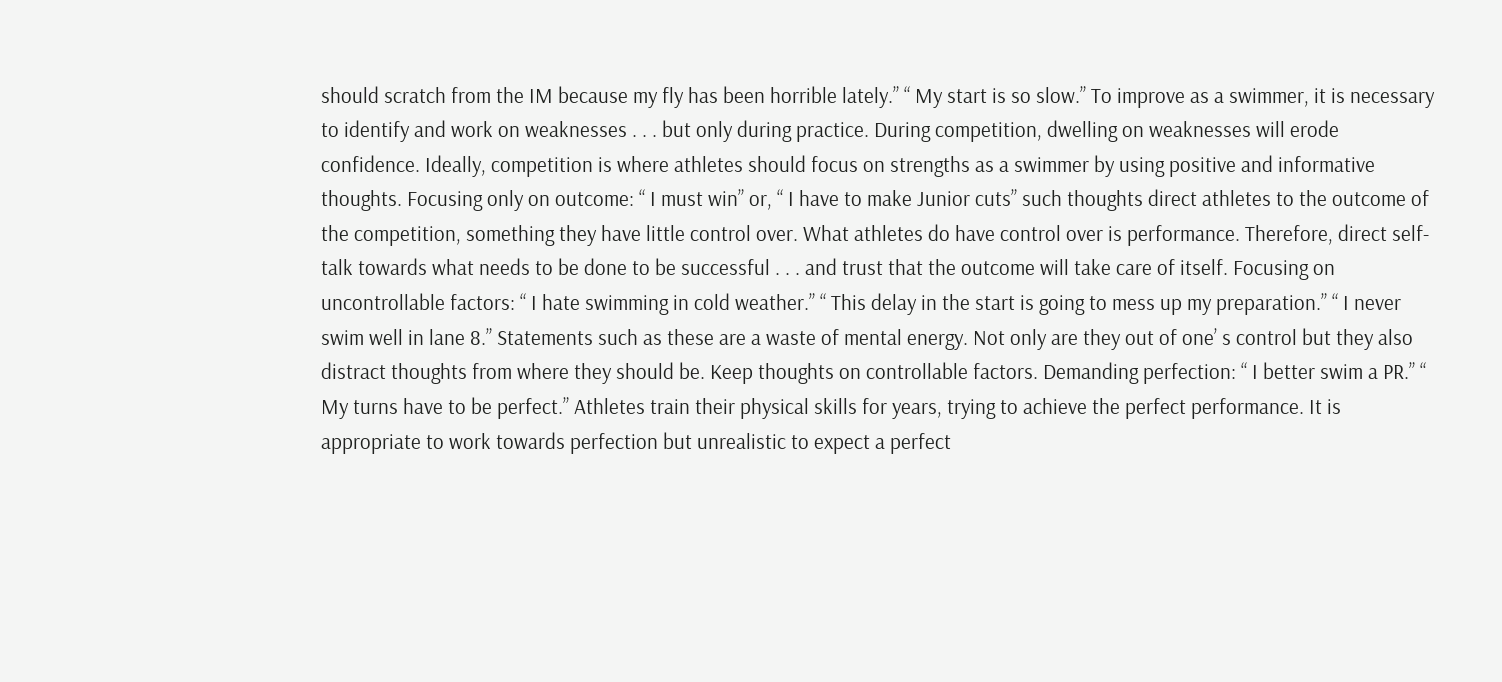should scratch from the IM because my fly has been horrible lately.” “ My start is so slow.” To improve as a swimmer, it is necessary to identify and work on weaknesses . . . but only during practice. During competition, dwelling on weaknesses will erode confidence. Ideally, competition is where athletes should focus on strengths as a swimmer by using positive and informative thoughts. Focusing only on outcome: “ I must win” or, “ I have to make Junior cuts” such thoughts direct athletes to the outcome of the competition, something they have little control over. What athletes do have control over is performance. Therefore, direct self-talk towards what needs to be done to be successful . . . and trust that the outcome will take care of itself. Focusing on uncontrollable factors: “ I hate swimming in cold weather.” “ This delay in the start is going to mess up my preparation.” “ I never swim well in lane 8.” Statements such as these are a waste of mental energy. Not only are they out of one’ s control but they also distract thoughts from where they should be. Keep thoughts on controllable factors. Demanding perfection: “ I better swim a PR.” “ My turns have to be perfect.” Athletes train their physical skills for years, trying to achieve the perfect performance. It is appropriate to work towards perfection but unrealistic to expect a perfect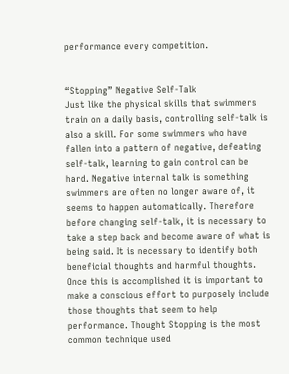performance every competition.


“Stopping” Negative Self-Talk
Just like the physical skills that swimmers train on a daily basis, controlling self-talk is also a skill. For some swimmers who have fallen into a pattern of negative, defeating self-talk, learning to gain control can be hard. Negative internal talk is something swimmers are often no longer aware of, it seems to happen automatically. Therefore before changing self-talk, it is necessary to take a step back and become aware of what is being said. It is necessary to identify both beneficial thoughts and harmful thoughts. Once this is accomplished it is important to make a conscious effort to purposely include those thoughts that seem to help performance. Thought Stopping is the most common technique used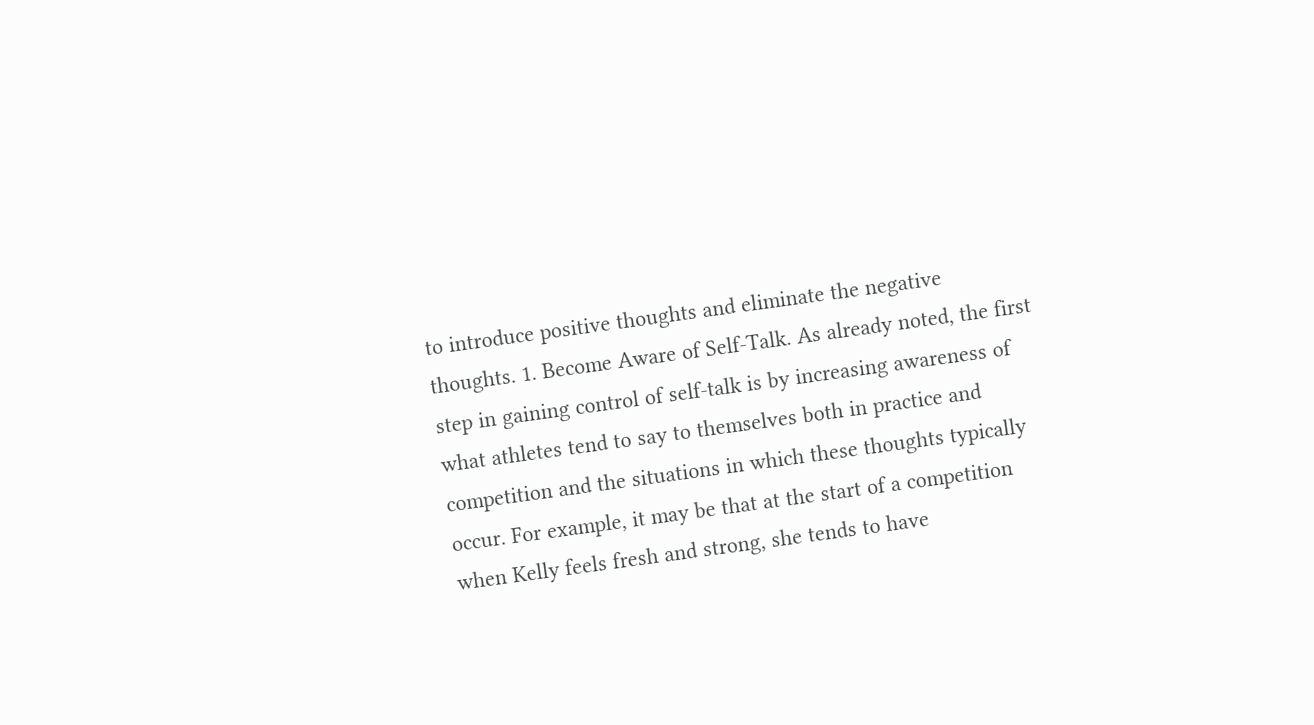to introduce positive thoughts and eliminate the negative thoughts. 1. Become Aware of Self-Talk. As already noted, the first step in gaining control of self-talk is by increasing awareness of what athletes tend to say to themselves both in practice and competition and the situations in which these thoughts typically occur. For example, it may be that at the start of a competition when Kelly feels fresh and strong, she tends to have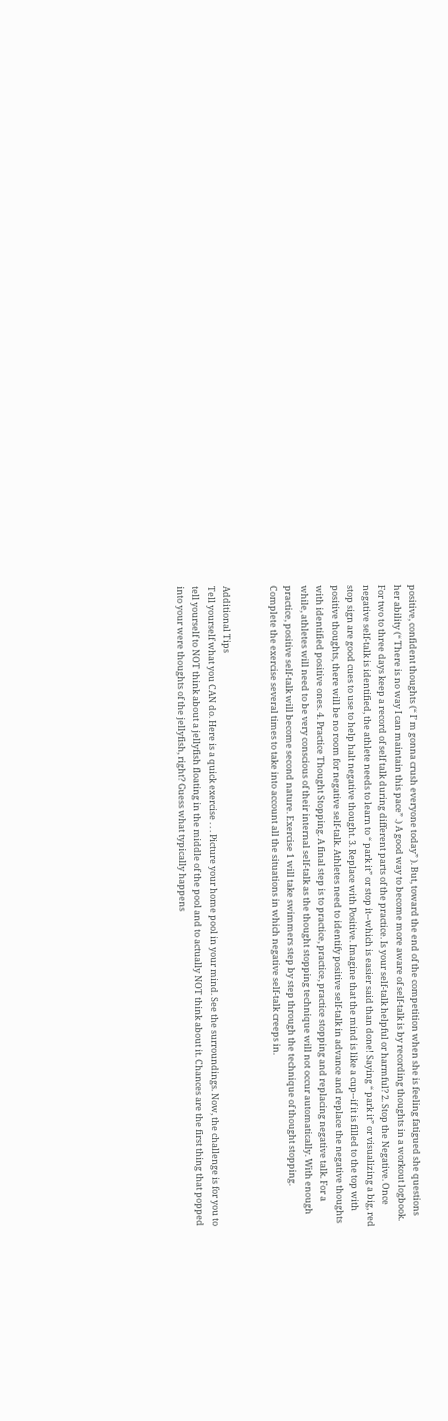positive, confident thoughts (“ I’ m gonna crush everyone today” ). But, toward the end of the competition when she is feeling fatigued she questions her ability (“ There is no way I can maintain this pace” .) A good way to become more aware of self-talk is by recording thoughts in a workout logbook. For two to three days keep a record of self talk during different parts of the practice. Is your self-talk helpful or harmful? 2. Stop the Negative. Once negative self-talk is identified, the athlete needs to learn to “ park it” or stop it--which is easier said than done! Saying “ park it” or visualizing a big, red stop sign are good cues to use to help halt negative thought. 3. Replace with Positive. Imagine that the mind is like a cup--if it is filled to the top with positive thoughts, there will be no room for negative self-talk. Athletes need to identify positive self-talk in advance and replace the negative thoughts with identified positive ones. 4. Practice Thought Stopping. A final step is to practice, practice, practice stopping and replacing negative talk. For a while, athletes will need to be very conscious of their internal self-talk as the thought stopping technique will not occur automatically. With enough practice, positive self-talk will become second nature. Exercise 1 will take swimmers step by step through the technique of thought stopping. Complete the exercise several times to take into account all the situations in which negative self-talk creeps in.


Additional Tips
Tell yourself what you CAN do. Here is a quick exercise . . . Picture your home pool in your mind. See the surroundings. Now, the challenge is for you to tell yourself to NOT think about a jellyfish floating in the middle of the pool and to actually NOT think about it. Chances are the first thing that popped into your were thoughts of the jellyfish, right? Guess what typically happens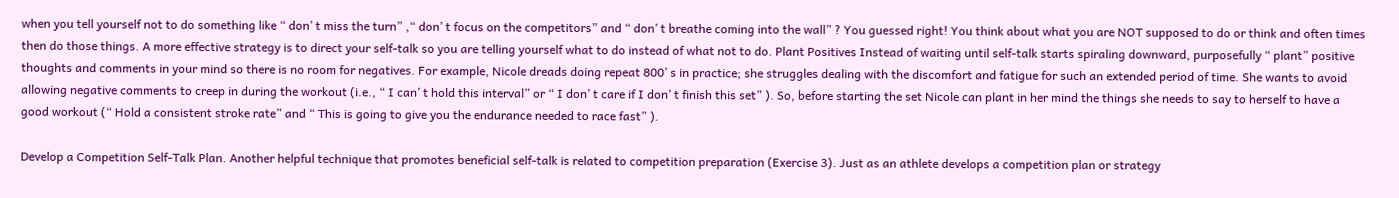when you tell yourself not to do something like “ don’ t miss the turn” ,“ don’ t focus on the competitors” and “ don’ t breathe coming into the wall” ? You guessed right! You think about what you are NOT supposed to do or think and often times then do those things. A more effective strategy is to direct your self-talk so you are telling yourself what to do instead of what not to do. Plant Positives Instead of waiting until self-talk starts spiraling downward, purposefully “ plant” positive thoughts and comments in your mind so there is no room for negatives. For example, Nicole dreads doing repeat 800’ s in practice; she struggles dealing with the discomfort and fatigue for such an extended period of time. She wants to avoid allowing negative comments to creep in during the workout (i.e., “ I can’ t hold this interval” or “ I don’ t care if I don’ t finish this set” ). So, before starting the set Nicole can plant in her mind the things she needs to say to herself to have a good workout (“ Hold a consistent stroke rate” and “ This is going to give you the endurance needed to race fast” ).

Develop a Competition Self-Talk Plan. Another helpful technique that promotes beneficial self-talk is related to competition preparation (Exercise 3). Just as an athlete develops a competition plan or strategy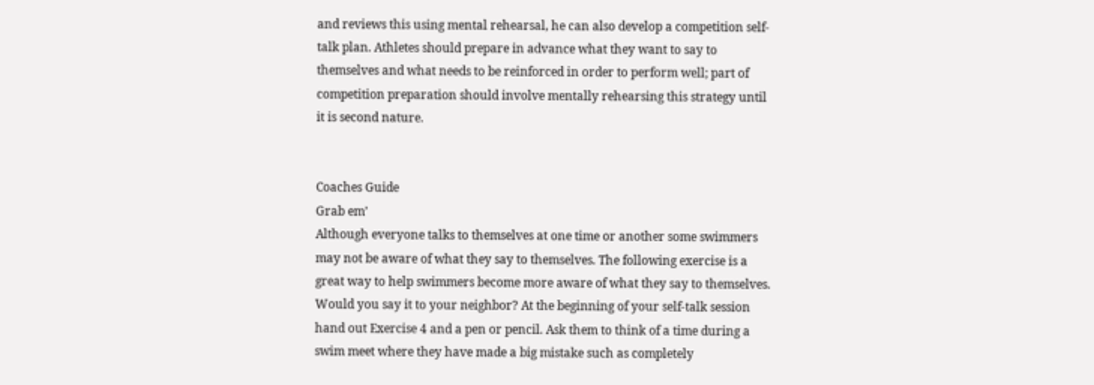and reviews this using mental rehearsal, he can also develop a competition self-talk plan. Athletes should prepare in advance what they want to say to themselves and what needs to be reinforced in order to perform well; part of competition preparation should involve mentally rehearsing this strategy until it is second nature.


Coaches Guide
Grab em’
Although everyone talks to themselves at one time or another some swimmers may not be aware of what they say to themselves. The following exercise is a great way to help swimmers become more aware of what they say to themselves. Would you say it to your neighbor? At the beginning of your self-talk session hand out Exercise 4 and a pen or pencil. Ask them to think of a time during a swim meet where they have made a big mistake such as completely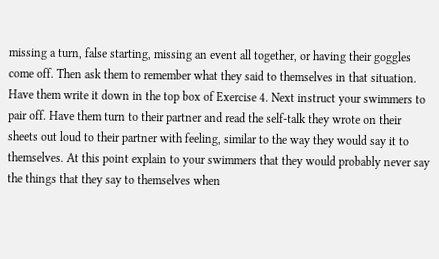missing a turn, false starting, missing an event all together, or having their goggles come off. Then ask them to remember what they said to themselves in that situation. Have them write it down in the top box of Exercise 4. Next instruct your swimmers to pair off. Have them turn to their partner and read the self-talk they wrote on their sheets out loud to their partner with feeling, similar to the way they would say it to themselves. At this point explain to your swimmers that they would probably never say the things that they say to themselves when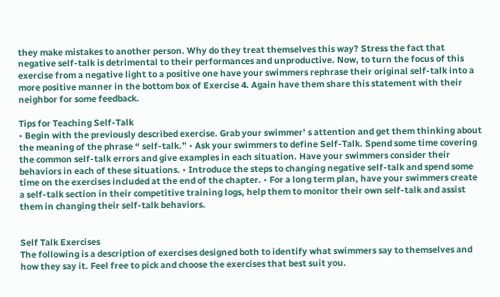they make mistakes to another person. Why do they treat themselves this way? Stress the fact that negative self-talk is detrimental to their performances and unproductive. Now, to turn the focus of this exercise from a negative light to a positive one have your swimmers rephrase their original self-talk into a more positive manner in the bottom box of Exercise 4. Again have them share this statement with their neighbor for some feedback.

Tips for Teaching Self-Talk
• Begin with the previously described exercise. Grab your swimmer’ s attention and get them thinking about the meaning of the phrase “ self-talk.” • Ask your swimmers to define Self-Talk. Spend some time covering the common self-talk errors and give examples in each situation. Have your swimmers consider their behaviors in each of these situations. • Introduce the steps to changing negative self-talk and spend some time on the exercises included at the end of the chapter. • For a long term plan, have your swimmers create a self-talk section in their competitive training logs, help them to monitor their own self-talk and assist them in changing their self-talk behaviors.


Self Talk Exercises
The following is a description of exercises designed both to identify what swimmers say to themselves and how they say it. Feel free to pick and choose the exercises that best suit you.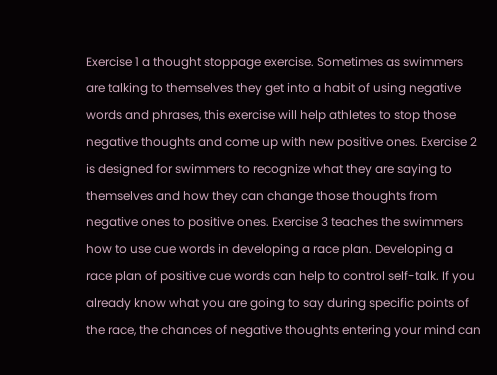Exercise 1 a thought stoppage exercise. Sometimes as swimmers are talking to themselves they get into a habit of using negative words and phrases, this exercise will help athletes to stop those negative thoughts and come up with new positive ones. Exercise 2 is designed for swimmers to recognize what they are saying to themselves and how they can change those thoughts from negative ones to positive ones. Exercise 3 teaches the swimmers how to use cue words in developing a race plan. Developing a race plan of positive cue words can help to control self-talk. If you already know what you are going to say during specific points of the race, the chances of negative thoughts entering your mind can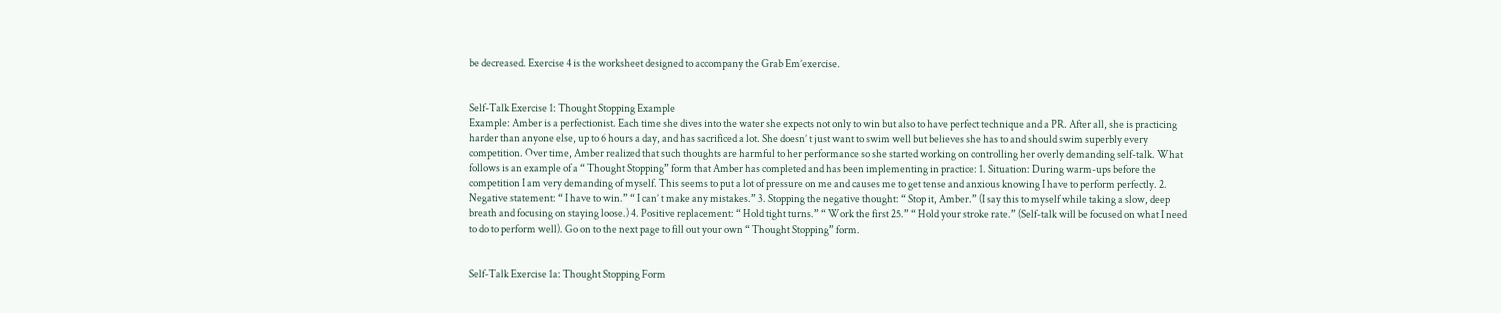be decreased. Exercise 4 is the worksheet designed to accompany the Grab Em’exercise.


Self-Talk Exercise 1: Thought Stopping Example
Example: Amber is a perfectionist. Each time she dives into the water she expects not only to win but also to have perfect technique and a PR. After all, she is practicing harder than anyone else, up to 6 hours a day, and has sacrificed a lot. She doesn’ t just want to swim well but believes she has to and should swim superbly every competition. Over time, Amber realized that such thoughts are harmful to her performance so she started working on controlling her overly demanding self-talk. What follows is an example of a “ Thought Stopping” form that Amber has completed and has been implementing in practice: 1. Situation: During warm-ups before the competition I am very demanding of myself. This seems to put a lot of pressure on me and causes me to get tense and anxious knowing I have to perform perfectly. 2. Negative statement: “ I have to win.” “ I can’ t make any mistakes.” 3. Stopping the negative thought: “ Stop it, Amber.” (I say this to myself while taking a slow, deep breath and focusing on staying loose.) 4. Positive replacement: “ Hold tight turns.” “ Work the first 25.” “ Hold your stroke rate.” (Self-talk will be focused on what I need to do to perform well). Go on to the next page to fill out your own “ Thought Stopping” form.


Self-Talk Exercise 1a: Thought Stopping Form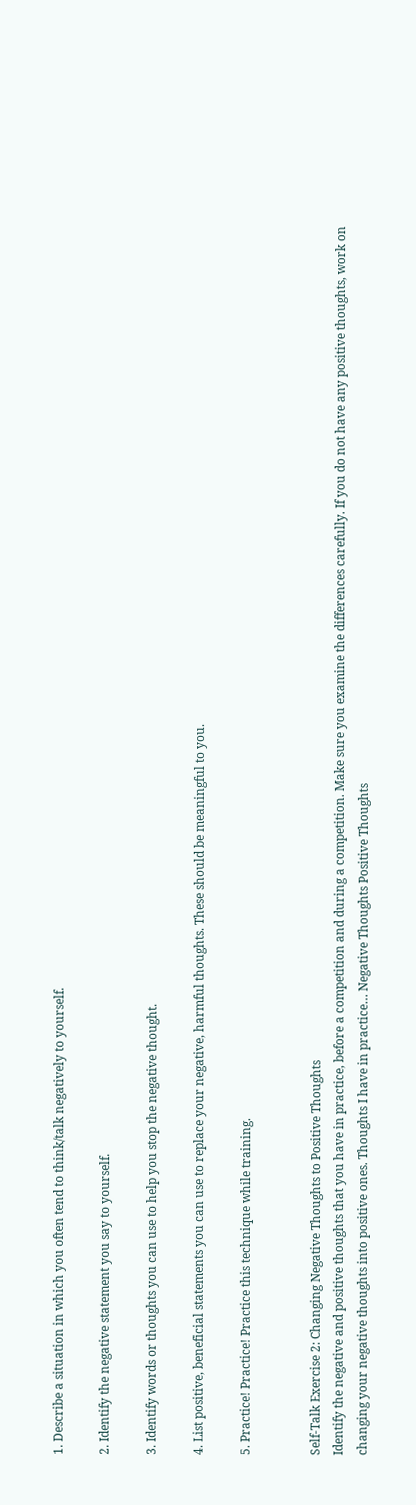1. Describe a situation in which you often tend to think/talk negatively to yourself.

2. Identify the negative statement you say to yourself.

3. Identify words or thoughts you can use to help you stop the negative thought.

4. List positive, beneficial statements you can use to replace your negative, harmful thoughts. These should be meaningful to you.

5. Practice! Practice! Practice this technique while training.


Self-Talk Exercise 2: Changing Negative Thoughts to Positive Thoughts
Identify the negative and positive thoughts that you have in practice, before a competition and during a competition. Make sure you examine the differences carefully. If you do not have any positive thoughts, work on changing your negative thoughts into positive ones. Thoughts I have in practice… Negative Thoughts Positive Thoughts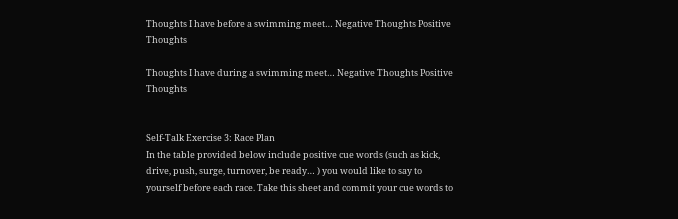Thoughts I have before a swimming meet… Negative Thoughts Positive Thoughts

Thoughts I have during a swimming meet… Negative Thoughts Positive Thoughts


Self-Talk Exercise 3: Race Plan
In the table provided below include positive cue words (such as kick, drive, push, surge, turnover, be ready… ) you would like to say to yourself before each race. Take this sheet and commit your cue words to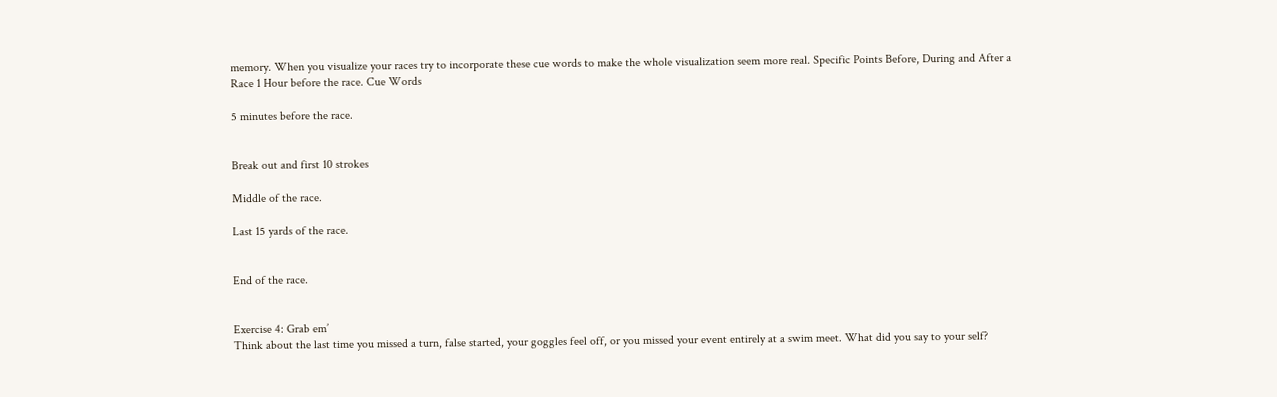memory. When you visualize your races try to incorporate these cue words to make the whole visualization seem more real. Specific Points Before, During and After a Race 1 Hour before the race. Cue Words

5 minutes before the race.


Break out and first 10 strokes

Middle of the race.

Last 15 yards of the race.


End of the race.


Exercise 4: Grab em’
Think about the last time you missed a turn, false started, your goggles feel off, or you missed your event entirely at a swim meet. What did you say to your self?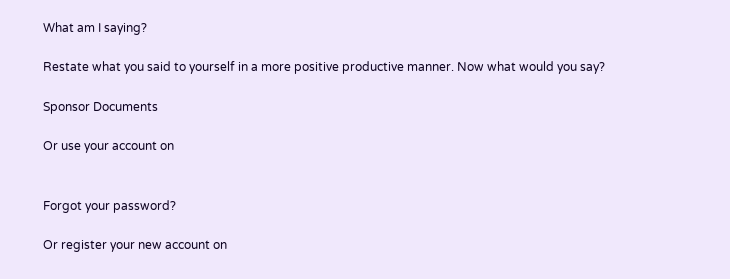What am I saying?

Restate what you said to yourself in a more positive productive manner. Now what would you say?

Sponsor Documents

Or use your account on


Forgot your password?

Or register your new account on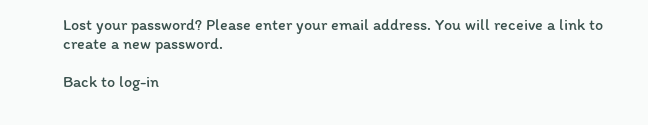Lost your password? Please enter your email address. You will receive a link to create a new password.

Back to log-in